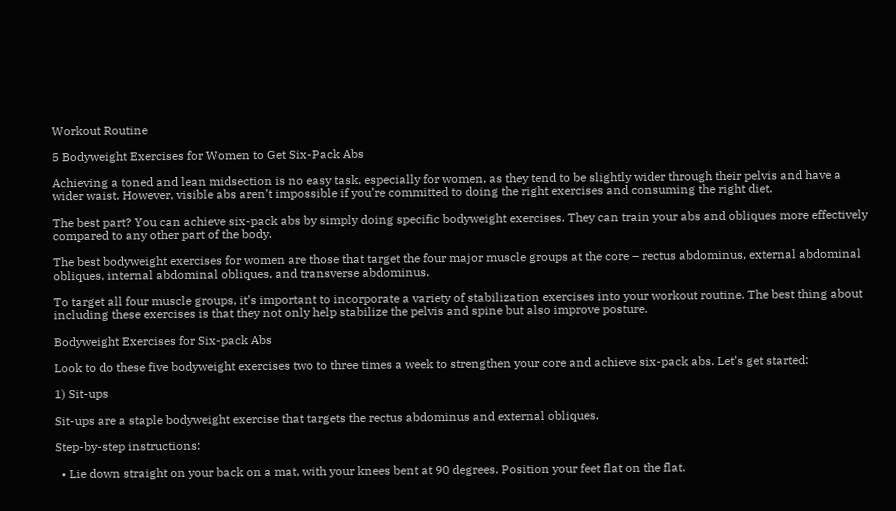Workout Routine

5 Bodyweight Exercises for Women to Get Six-Pack Abs

Achieving a toned and lean midsection is no easy task, especially for women, as they tend to be slightly wider through their pelvis and have a wider waist. However, visible abs aren’t impossible if you’re committed to doing the right exercises and consuming the right diet.

The best part? You can achieve six-pack abs by simply doing specific bodyweight exercises. They can train your abs and obliques more effectively compared to any other part of the body.

The best bodyweight exercises for women are those that target the four major muscle groups at the core – rectus abdominus, external abdominal obliques, internal abdominal obliques, and transverse abdominus.

To target all four muscle groups, it’s important to incorporate a variety of stabilization exercises into your workout routine. The best thing about including these exercises is that they not only help stabilize the pelvis and spine but also improve posture.

Bodyweight Exercises for Six-pack Abs

Look to do these five bodyweight exercises two to three times a week to strengthen your core and achieve six-pack abs. Let’s get started:

1) Sit-ups

Sit-ups are a staple bodyweight exercise that targets the rectus abdominus and external obliques.

Step-by-step instructions:

  • Lie down straight on your back on a mat, with your knees bent at 90 degrees. Position your feet flat on the flat.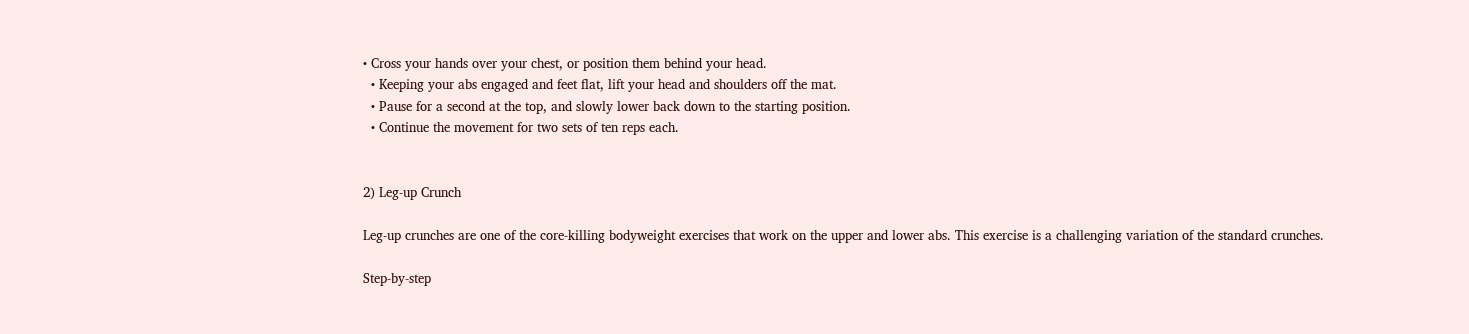• Cross your hands over your chest, or position them behind your head.
  • Keeping your abs engaged and feet flat, lift your head and shoulders off the mat.
  • Pause for a second at the top, and slowly lower back down to the starting position.
  • Continue the movement for two sets of ten reps each.


2) Leg-up Crunch

Leg-up crunches are one of the core-killing bodyweight exercises that work on the upper and lower abs. This exercise is a challenging variation of the standard crunches.

Step-by-step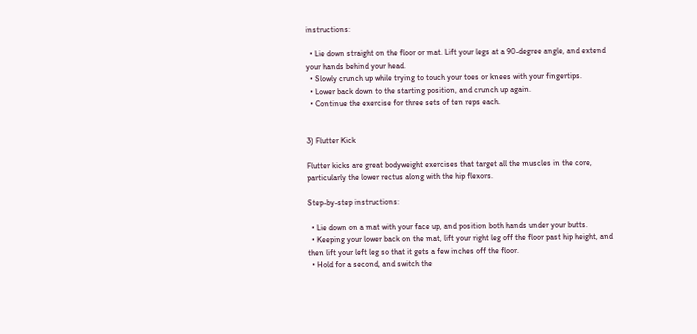instructions:

  • Lie down straight on the floor or mat. Lift your legs at a 90-degree angle, and extend your hands behind your head.
  • Slowly crunch up while trying to touch your toes or knees with your fingertips.
  • Lower back down to the starting position, and crunch up again.
  • Continue the exercise for three sets of ten reps each.


3) Flutter Kick

Flutter kicks are great bodyweight exercises that target all the muscles in the core, particularly the lower rectus along with the hip flexors.

Step-by-step instructions:

  • Lie down on a mat with your face up, and position both hands under your butts.
  • Keeping your lower back on the mat, lift your right leg off the floor past hip height, and then lift your left leg so that it gets a few inches off the floor.
  • Hold for a second, and switch the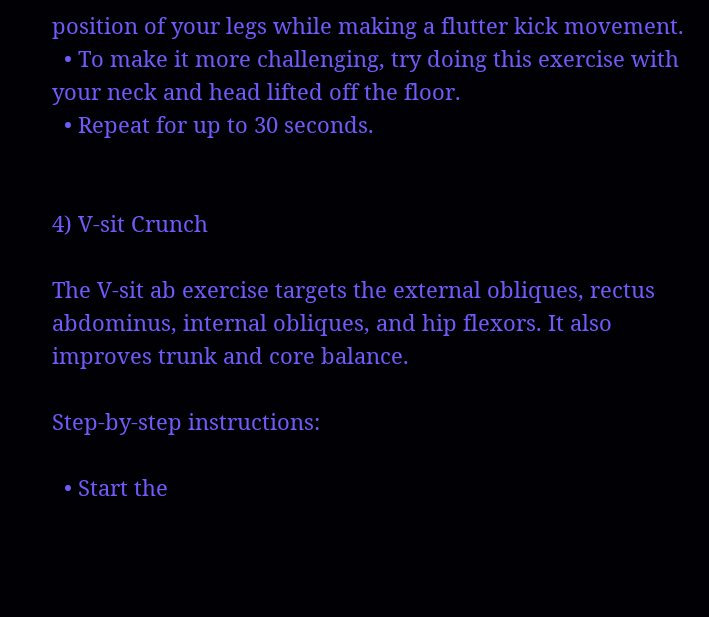position of your legs while making a flutter kick movement.
  • To make it more challenging, try doing this exercise with your neck and head lifted off the floor.
  • Repeat for up to 30 seconds.


4) V-sit Crunch

The V-sit ab exercise targets the external obliques, rectus abdominus, internal obliques, and hip flexors. It also improves trunk and core balance.

Step-by-step instructions:

  • Start the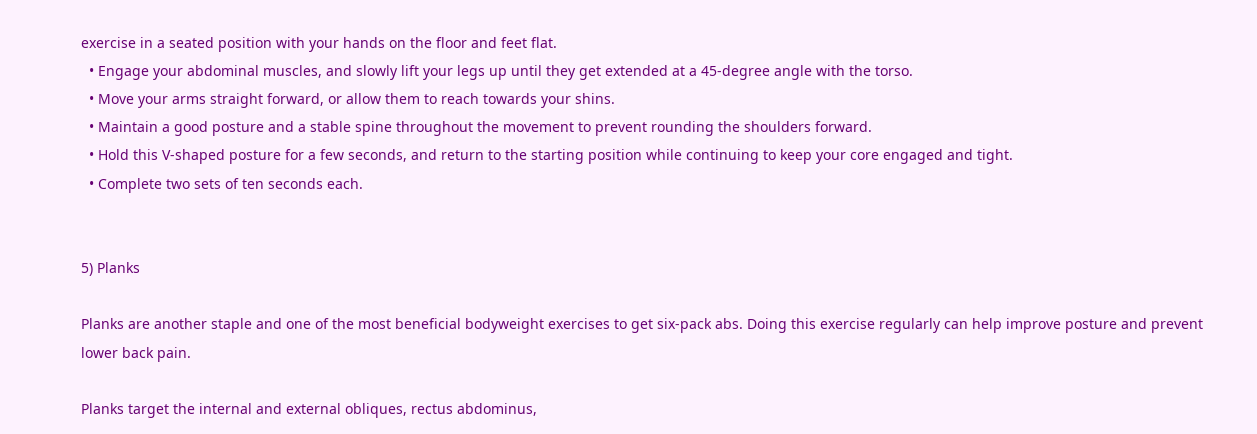exercise in a seated position with your hands on the floor and feet flat.
  • Engage your abdominal muscles, and slowly lift your legs up until they get extended at a 45-degree angle with the torso.
  • Move your arms straight forward, or allow them to reach towards your shins.
  • Maintain a good posture and a stable spine throughout the movement to prevent rounding the shoulders forward.
  • Hold this V-shaped posture for a few seconds, and return to the starting position while continuing to keep your core engaged and tight.
  • Complete two sets of ten seconds each.


5) Planks

Planks are another staple and one of the most beneficial bodyweight exercises to get six-pack abs. Doing this exercise regularly can help improve posture and prevent lower back pain.

Planks target the internal and external obliques, rectus abdominus,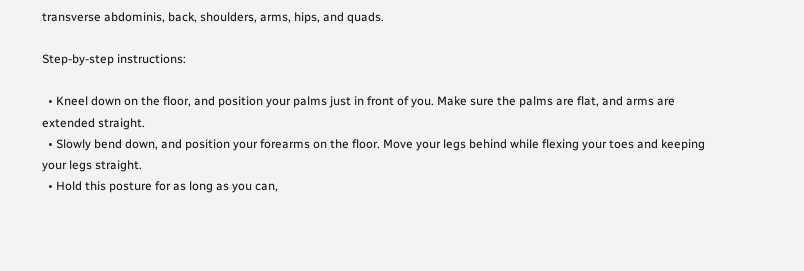transverse abdominis, back, shoulders, arms, hips, and quads.

Step-by-step instructions:

  • Kneel down on the floor, and position your palms just in front of you. Make sure the palms are flat, and arms are extended straight.
  • Slowly bend down, and position your forearms on the floor. Move your legs behind while flexing your toes and keeping your legs straight.
  • Hold this posture for as long as you can,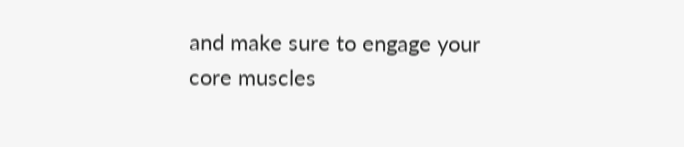and make sure to engage your core muscles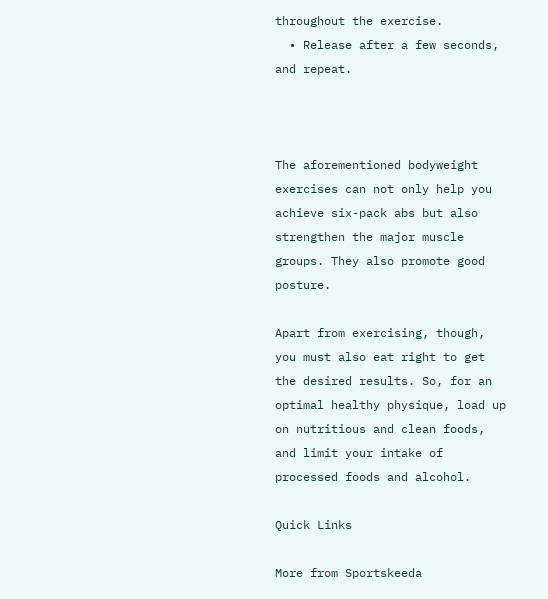throughout the exercise.
  • Release after a few seconds, and repeat.



The aforementioned bodyweight exercises can not only help you achieve six-pack abs but also strengthen the major muscle groups. They also promote good posture.

Apart from exercising, though, you must also eat right to get the desired results. So, for an optimal healthy physique, load up on nutritious and clean foods, and limit your intake of processed foods and alcohol.

Quick Links

More from Sportskeeda